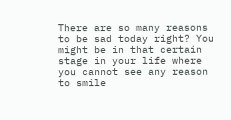There are so many reasons to be sad today right? You might be in that certain stage in your life where you cannot see any reason to smile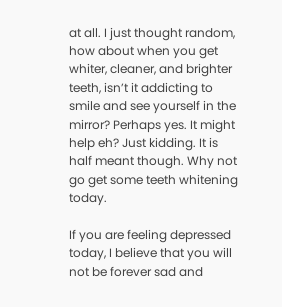at all. I just thought random, how about when you get whiter, cleaner, and brighter teeth, isn’t it addicting to smile and see yourself in the mirror? Perhaps yes. It might help eh? Just kidding. It is half meant though. Why not go get some teeth whitening today.

If you are feeling depressed today, I believe that you will not be forever sad and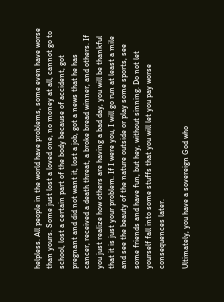helpless. All people in the world have problems, some even have worse than yours. Some just lost a loved one, no money at all, cannot go to school, lost a certain part of the body because of accident, got pregnant and did not want it, lost a job, got a news that he has cancer, received a death threat, a broke bread winner, and others. If you just realize how others are having a bad day, you will be thankful that it is just your problem. If I were you, I will go run at least a mile and see the beauty of the nature outside or play some sports, see some friends and have fun, but hey, without sinning. Do not let yourself fall into some stuffs that you will let you pay worse consequences later.

Ultimately, you have a sovereign God who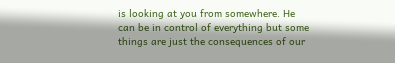is looking at you from somewhere. He can be in control of everything but some things are just the consequences of our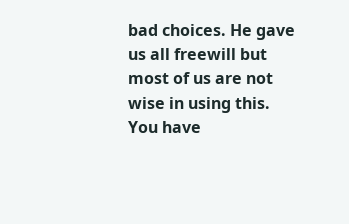bad choices. He gave us all freewill but most of us are not wise in using this. You have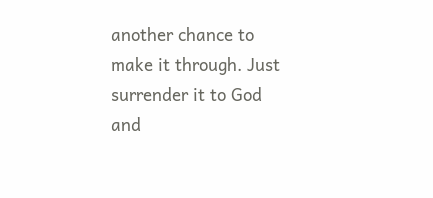another chance to make it through. Just surrender it to God and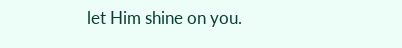let Him shine on you.